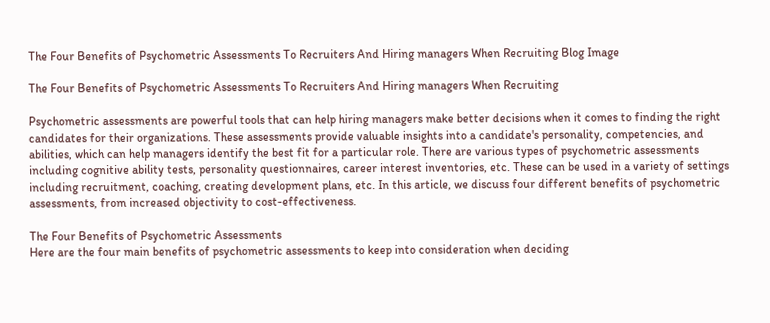The Four Benefits of Psychometric Assessments To Recruiters And Hiring managers When Recruiting Blog Image

The Four Benefits of Psychometric Assessments To Recruiters And Hiring managers When Recruiting

Psychometric assessments are powerful tools that can help hiring managers make better decisions when it comes to finding the right candidates for their organizations. These assessments provide valuable insights into a candidate's personality, competencies, and abilities, which can help managers identify the best fit for a particular role. There are various types of psychometric assessments including cognitive ability tests, personality questionnaires, career interest inventories, etc. These can be used in a variety of settings including recruitment, coaching, creating development plans, etc. In this article, we discuss four different benefits of psychometric assessments, from increased objectivity to cost-effectiveness.

The Four Benefits of Psychometric Assessments
Here are the four main benefits of psychometric assessments to keep into consideration when deciding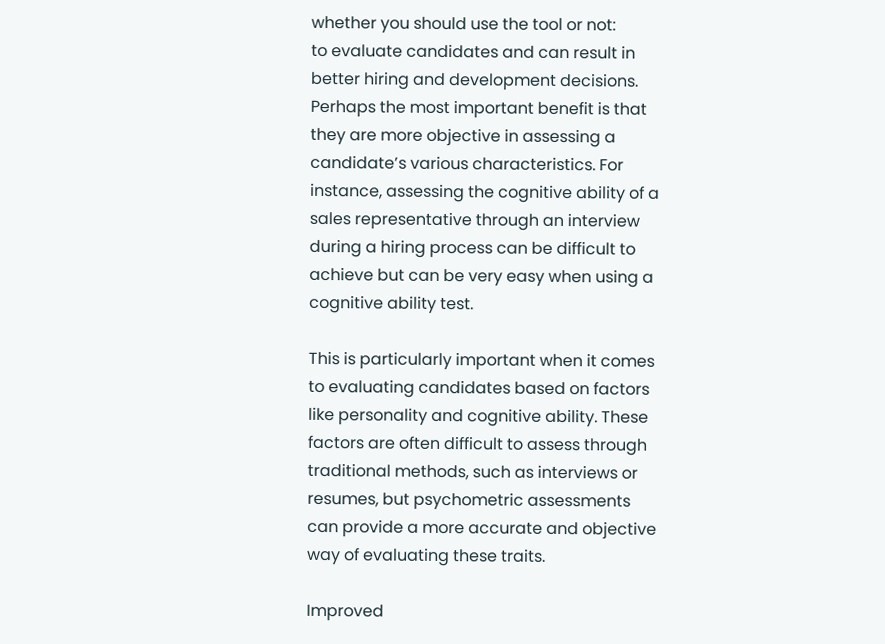whether you should use the tool or not:
to evaluate candidates and can result in better hiring and development decisions. Perhaps the most important benefit is that they are more objective in assessing a candidate’s various characteristics. For instance, assessing the cognitive ability of a sales representative through an interview during a hiring process can be difficult to achieve but can be very easy when using a cognitive ability test.

This is particularly important when it comes to evaluating candidates based on factors like personality and cognitive ability. These factors are often difficult to assess through traditional methods, such as interviews or resumes, but psychometric assessments can provide a more accurate and objective way of evaluating these traits.

Improved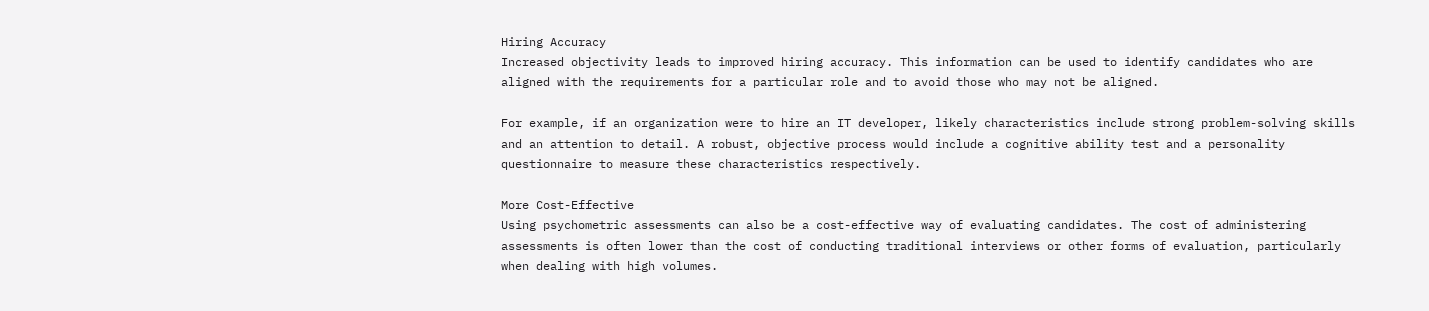Hiring Accuracy
Increased objectivity leads to improved hiring accuracy. This information can be used to identify candidates who are aligned with the requirements for a particular role and to avoid those who may not be aligned.

For example, if an organization were to hire an IT developer, likely characteristics include strong problem-solving skills and an attention to detail. A robust, objective process would include a cognitive ability test and a personality questionnaire to measure these characteristics respectively.

More Cost-Effective
Using psychometric assessments can also be a cost-effective way of evaluating candidates. The cost of administering assessments is often lower than the cost of conducting traditional interviews or other forms of evaluation, particularly when dealing with high volumes.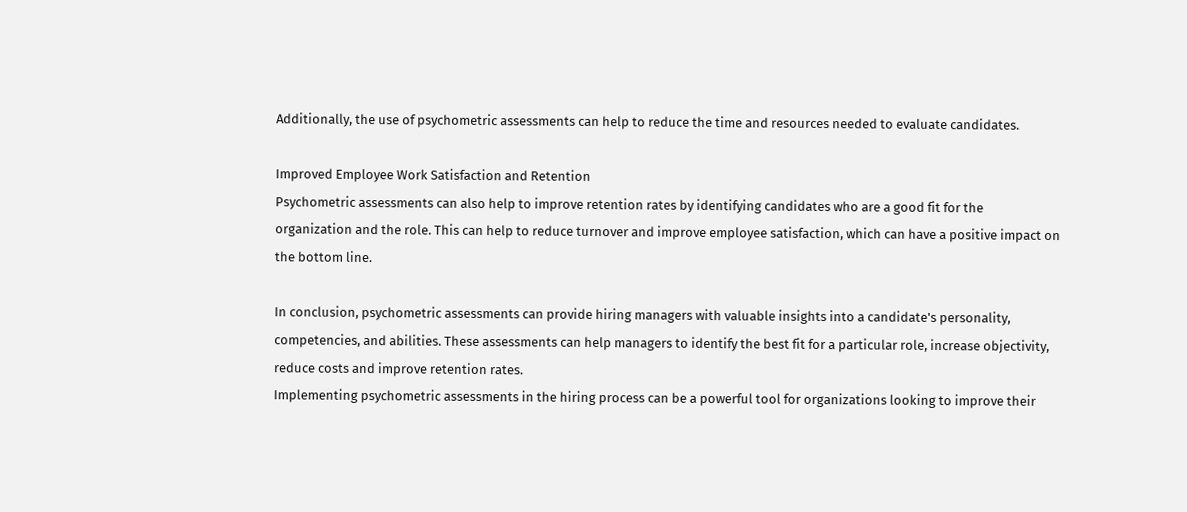Additionally, the use of psychometric assessments can help to reduce the time and resources needed to evaluate candidates.

Improved Employee Work Satisfaction and Retention
Psychometric assessments can also help to improve retention rates by identifying candidates who are a good fit for the organization and the role. This can help to reduce turnover and improve employee satisfaction, which can have a positive impact on the bottom line.

In conclusion, psychometric assessments can provide hiring managers with valuable insights into a candidate's personality, competencies, and abilities. These assessments can help managers to identify the best fit for a particular role, increase objectivity, reduce costs and improve retention rates.
Implementing psychometric assessments in the hiring process can be a powerful tool for organizations looking to improve their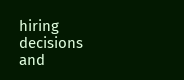hiring decisions and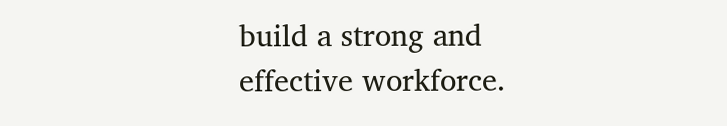build a strong and effective workforce.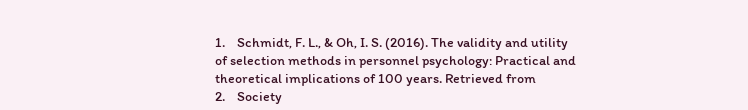1.    Schmidt, F. L., & Oh, I. S. (2016). The validity and utility of selection methods in personnel psychology: Practical and theoretical implications of 100 years. Retrieved from
2.    Society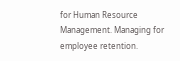for Human Resource Management. Managing for employee retention.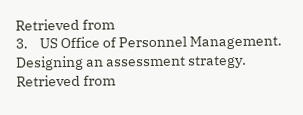Retrieved from
3.    US Office of Personnel Management. Designing an assessment strategy. Retrieved from